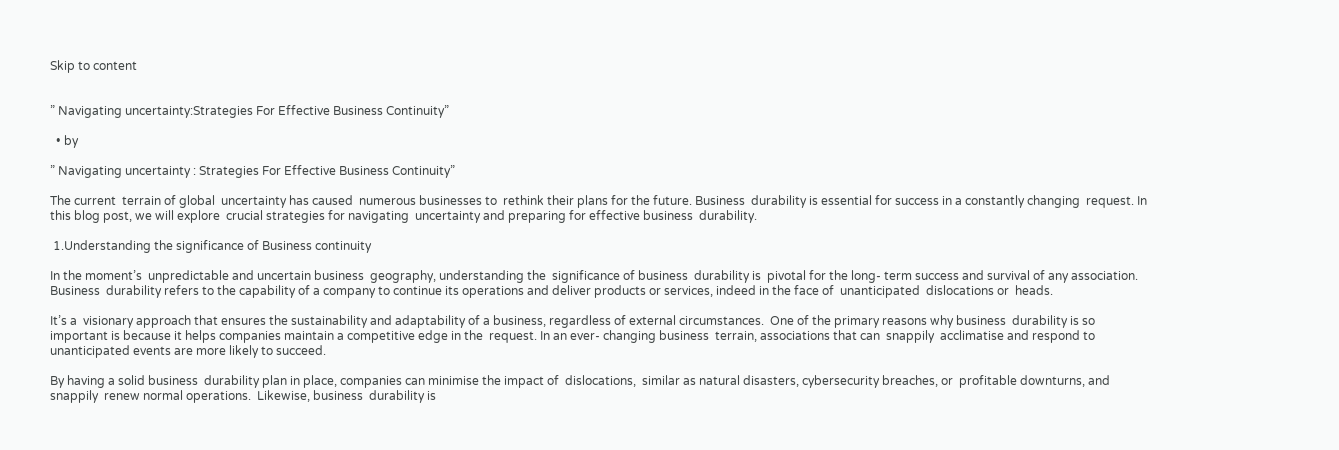Skip to content


” Navigating uncertainty:Strategies For Effective Business Continuity”

  • by

” Navigating uncertainty : Strategies For Effective Business Continuity”

The current  terrain of global  uncertainty has caused  numerous businesses to  rethink their plans for the future. Business  durability is essential for success in a constantly changing  request. In this blog post, we will explore  crucial strategies for navigating  uncertainty and preparing for effective business  durability.

 1.Understanding the significance of Business continuity

In the moment’s  unpredictable and uncertain business  geography, understanding the  significance of business  durability is  pivotal for the long- term success and survival of any association. Business  durability refers to the capability of a company to continue its operations and deliver products or services, indeed in the face of  unanticipated  dislocations or  heads.

It’s a  visionary approach that ensures the sustainability and adaptability of a business, regardless of external circumstances.  One of the primary reasons why business  durability is so important is because it helps companies maintain a competitive edge in the  request. In an ever- changing business  terrain, associations that can  snappily  acclimatise and respond to  unanticipated events are more likely to succeed.

By having a solid business  durability plan in place, companies can minimise the impact of  dislocations,  similar as natural disasters, cybersecurity breaches, or  profitable downturns, and  snappily  renew normal operations.  Likewise, business  durability is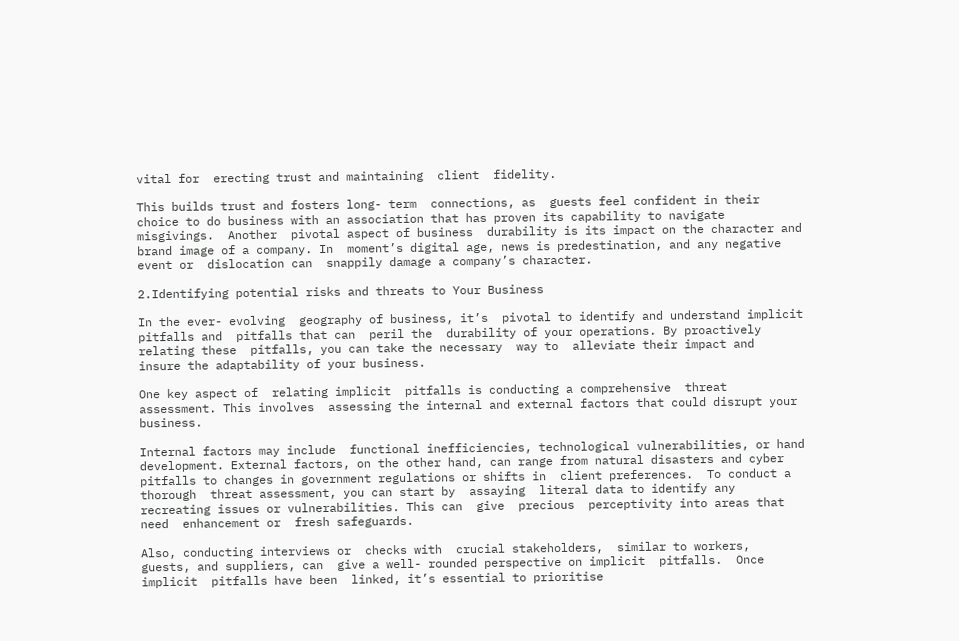vital for  erecting trust and maintaining  client  fidelity.

This builds trust and fosters long- term  connections, as  guests feel confident in their choice to do business with an association that has proven its capability to navigate  misgivings.  Another  pivotal aspect of business  durability is its impact on the character and brand image of a company. In  moment’s digital age, news is predestination, and any negative event or  dislocation can  snappily damage a company’s character.

2.Identifying potential risks and threats to Your Business

In the ever- evolving  geography of business, it’s  pivotal to identify and understand implicit  pitfalls and  pitfalls that can  peril the  durability of your operations. By proactively  relating these  pitfalls, you can take the necessary  way to  alleviate their impact and  insure the adaptability of your business.

One key aspect of  relating implicit  pitfalls is conducting a comprehensive  threat assessment. This involves  assessing the internal and external factors that could disrupt your business.

Internal factors may include  functional inefficiencies, technological vulnerabilities, or hand development. External factors, on the other hand, can range from natural disasters and cyber  pitfalls to changes in government regulations or shifts in  client preferences.  To conduct a thorough  threat assessment, you can start by  assaying  literal data to identify any recreating issues or vulnerabilities. This can  give  precious  perceptivity into areas that need  enhancement or  fresh safeguards.

Also, conducting interviews or  checks with  crucial stakeholders,  similar to workers,  guests, and suppliers, can  give a well- rounded perspective on implicit  pitfalls.  Once implicit  pitfalls have been  linked, it’s essential to prioritise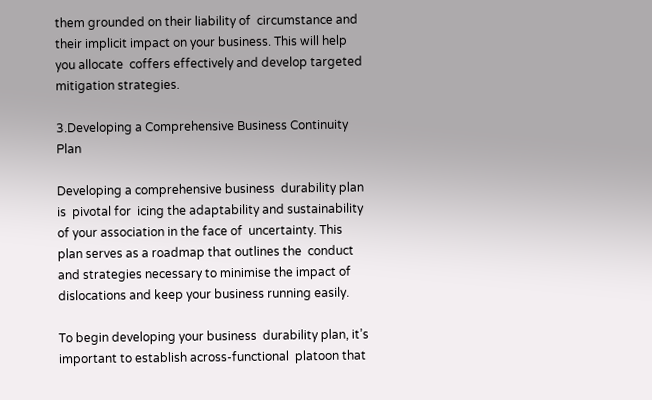them grounded on their liability of  circumstance and their implicit impact on your business. This will help you allocate  coffers effectively and develop targeted mitigation strategies.

3.Developing a Comprehensive Business Continuity Plan

Developing a comprehensive business  durability plan is  pivotal for  icing the adaptability and sustainability of your association in the face of  uncertainty. This plan serves as a roadmap that outlines the  conduct and strategies necessary to minimise the impact of  dislocations and keep your business running easily.

To begin developing your business  durability plan, it’s important to establish across-functional  platoon that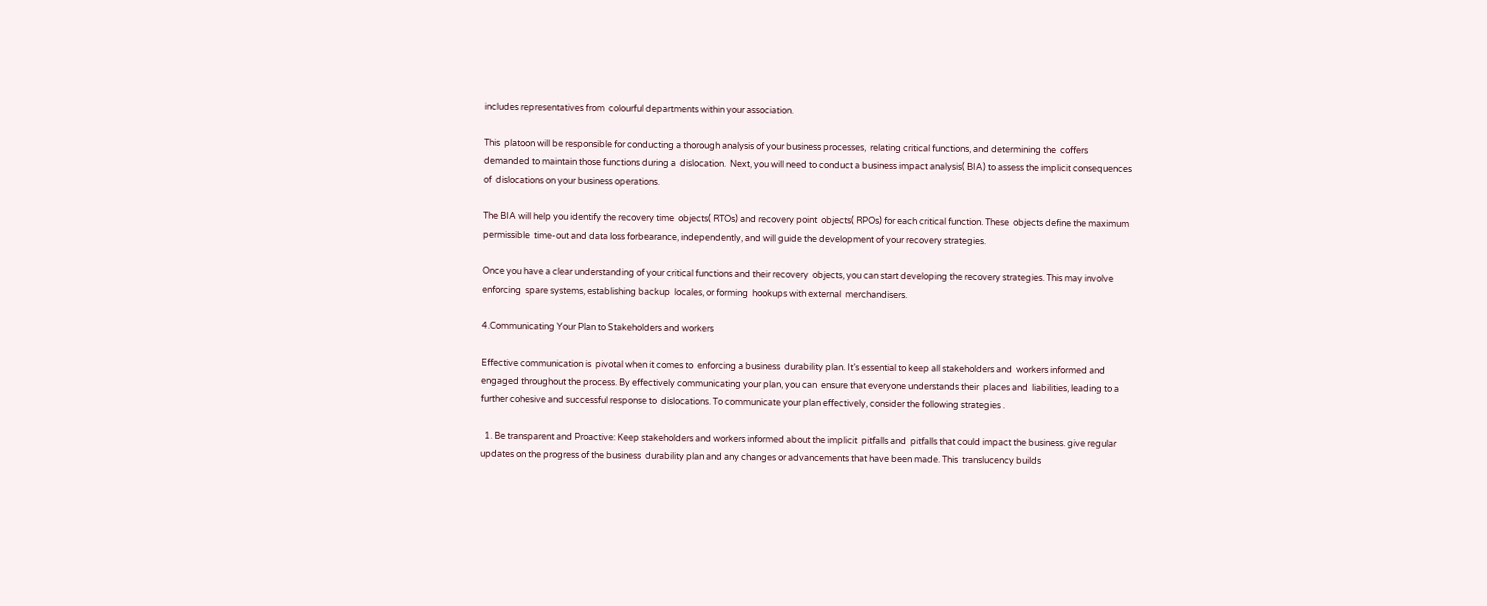includes representatives from  colourful departments within your association.

This  platoon will be responsible for conducting a thorough analysis of your business processes,  relating critical functions, and determining the  coffers  demanded to maintain those functions during a  dislocation.  Next, you will need to conduct a business impact analysis( BIA) to assess the implicit consequences of  dislocations on your business operations.

The BIA will help you identify the recovery time  objects( RTOs) and recovery point  objects( RPOs) for each critical function. These  objects define the maximum  permissible  time-out and data loss forbearance, independently, and will guide the development of your recovery strategies.

Once you have a clear understanding of your critical functions and their recovery  objects, you can start developing the recovery strategies. This may involve  enforcing  spare systems, establishing backup  locales, or forming  hookups with external  merchandisers.

4.Communicating Your Plan to Stakeholders and workers

Effective communication is  pivotal when it comes to  enforcing a business  durability plan. It’s essential to keep all stakeholders and  workers informed and engaged throughout the process. By effectively communicating your plan, you can  ensure that everyone understands their  places and  liabilities, leading to a  further cohesive and successful response to  dislocations. To communicate your plan effectively, consider the following strategies .

  1. Be transparent and Proactive: Keep stakeholders and workers informed about the implicit  pitfalls and  pitfalls that could impact the business. give regular updates on the progress of the business  durability plan and any changes or advancements that have been made. This  translucency builds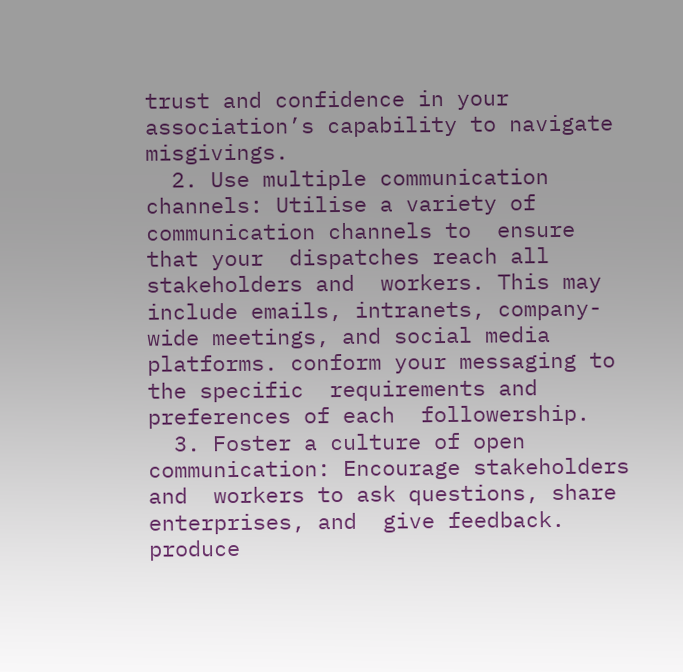trust and confidence in your association’s capability to navigate  misgivings.
  2. Use multiple communication channels: Utilise a variety of communication channels to  ensure that your  dispatches reach all stakeholders and  workers. This may include emails, intranets, company-wide meetings, and social media platforms. conform your messaging to the specific  requirements and preferences of each  followership.
  3. Foster a culture of open communication: Encourage stakeholders and  workers to ask questions, share  enterprises, and  give feedback. produce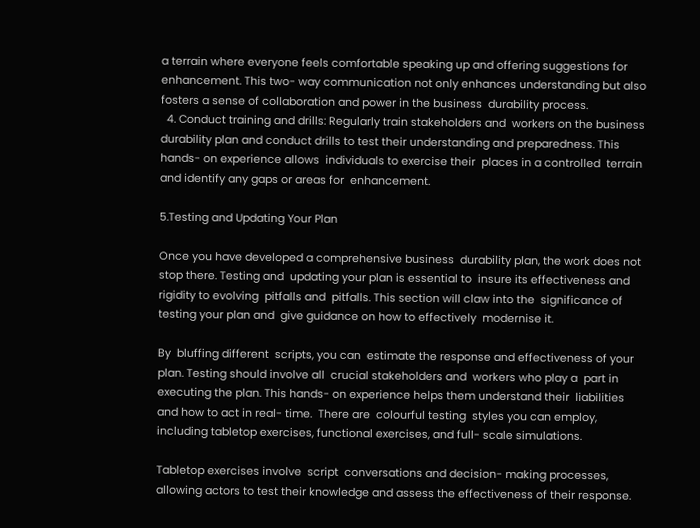a terrain where everyone feels comfortable speaking up and offering suggestions for  enhancement. This two- way communication not only enhances understanding but also fosters a sense of collaboration and power in the business  durability process.
  4. Conduct training and drills: Regularly train stakeholders and  workers on the business  durability plan and conduct drills to test their understanding and preparedness. This hands- on experience allows  individuals to exercise their  places in a controlled  terrain and identify any gaps or areas for  enhancement.

5.Testing and Updating Your Plan

Once you have developed a comprehensive business  durability plan, the work does not stop there. Testing and  updating your plan is essential to  insure its effectiveness and rigidity to evolving  pitfalls and  pitfalls. This section will claw into the  significance of testing your plan and  give guidance on how to effectively  modernise it.

By  bluffing different  scripts, you can  estimate the response and effectiveness of your plan. Testing should involve all  crucial stakeholders and  workers who play a  part in executing the plan. This hands- on experience helps them understand their  liabilities and how to act in real- time.  There are  colourful testing  styles you can employ, including tabletop exercises, functional exercises, and full- scale simulations.

Tabletop exercises involve  script  conversations and decision- making processes, allowing actors to test their knowledge and assess the effectiveness of their response.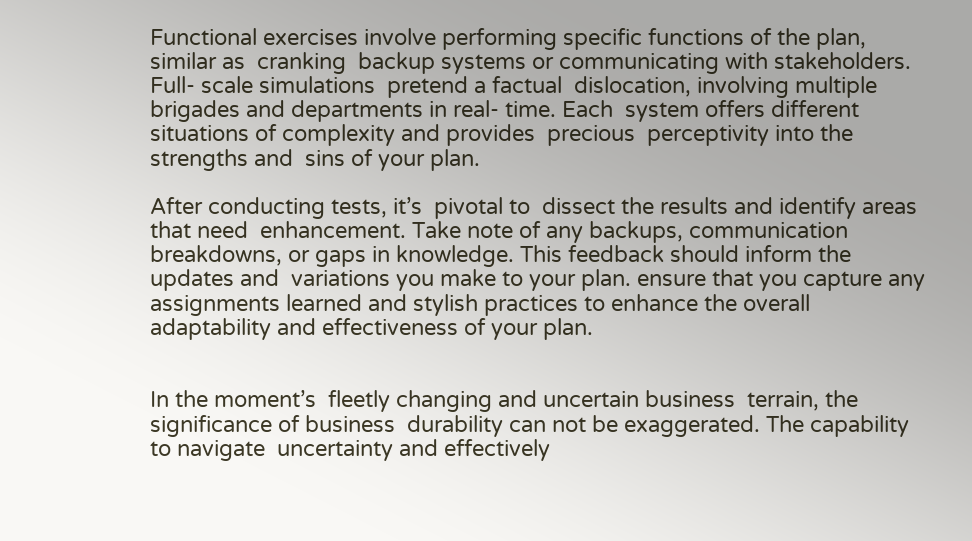Functional exercises involve performing specific functions of the plan,  similar as  cranking  backup systems or communicating with stakeholders. Full- scale simulations  pretend a factual  dislocation, involving multiple  brigades and departments in real- time. Each  system offers different  situations of complexity and provides  precious  perceptivity into the strengths and  sins of your plan.

After conducting tests, it’s  pivotal to  dissect the results and identify areas that need  enhancement. Take note of any backups, communication breakdowns, or gaps in knowledge. This feedback should inform the updates and  variations you make to your plan. ensure that you capture any assignments learned and stylish practices to enhance the overall adaptability and effectiveness of your plan.


In the moment’s  fleetly changing and uncertain business  terrain, the  significance of business  durability can not be exaggerated. The capability to navigate  uncertainty and effectively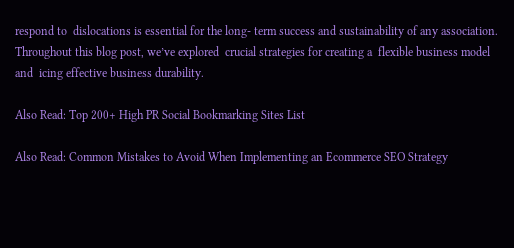respond to  dislocations is essential for the long- term success and sustainability of any association.  Throughout this blog post, we’ve explored  crucial strategies for creating a  flexible business model and  icing effective business durability.

Also Read: Top 200+ High PR Social Bookmarking Sites List

Also Read: Common Mistakes to Avoid When Implementing an Ecommerce SEO Strategy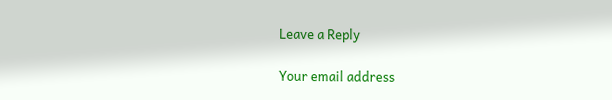Leave a Reply

Your email address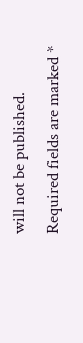will not be published. Required fields are marked *